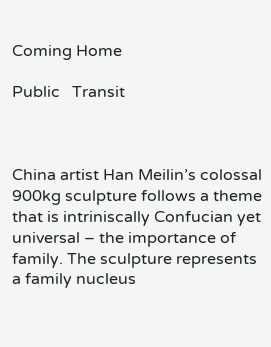Coming Home

Public   Transit



China artist Han Meilin’s colossal 900kg sculpture follows a theme that is intriniscally Confucian yet universal – the importance of family. The sculpture represents a family nucleus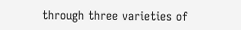through three varieties of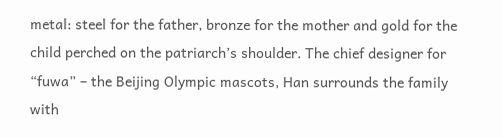metal: steel for the father, bronze for the mother and gold for the child perched on the patriarch’s shoulder. The chief designer for “fuwa” – the Beijing Olympic mascots, Han surrounds the family with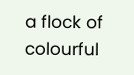a flock of colourful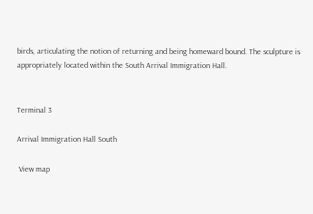birds, articulating the notion of returning and being homeward bound. The sculpture is appropriately located within the South Arrival Immigration Hall.


Terminal 3

Arrival Immigration Hall South

 View map